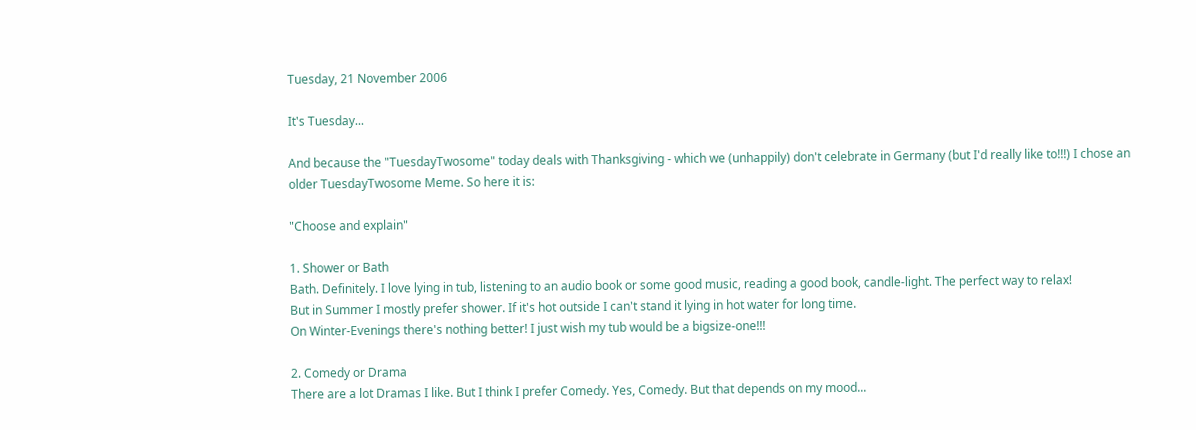Tuesday, 21 November 2006

It's Tuesday...

And because the "TuesdayTwosome" today deals with Thanksgiving - which we (unhappily) don't celebrate in Germany (but I'd really like to!!!) I chose an older TuesdayTwosome Meme. So here it is:

"Choose and explain"

1. Shower or Bath
Bath. Definitely. I love lying in tub, listening to an audio book or some good music, reading a good book, candle-light. The perfect way to relax!
But in Summer I mostly prefer shower. If it's hot outside I can't stand it lying in hot water for long time.
On Winter-Evenings there's nothing better! I just wish my tub would be a bigsize-one!!!

2. Comedy or Drama
There are a lot Dramas I like. But I think I prefer Comedy. Yes, Comedy. But that depends on my mood...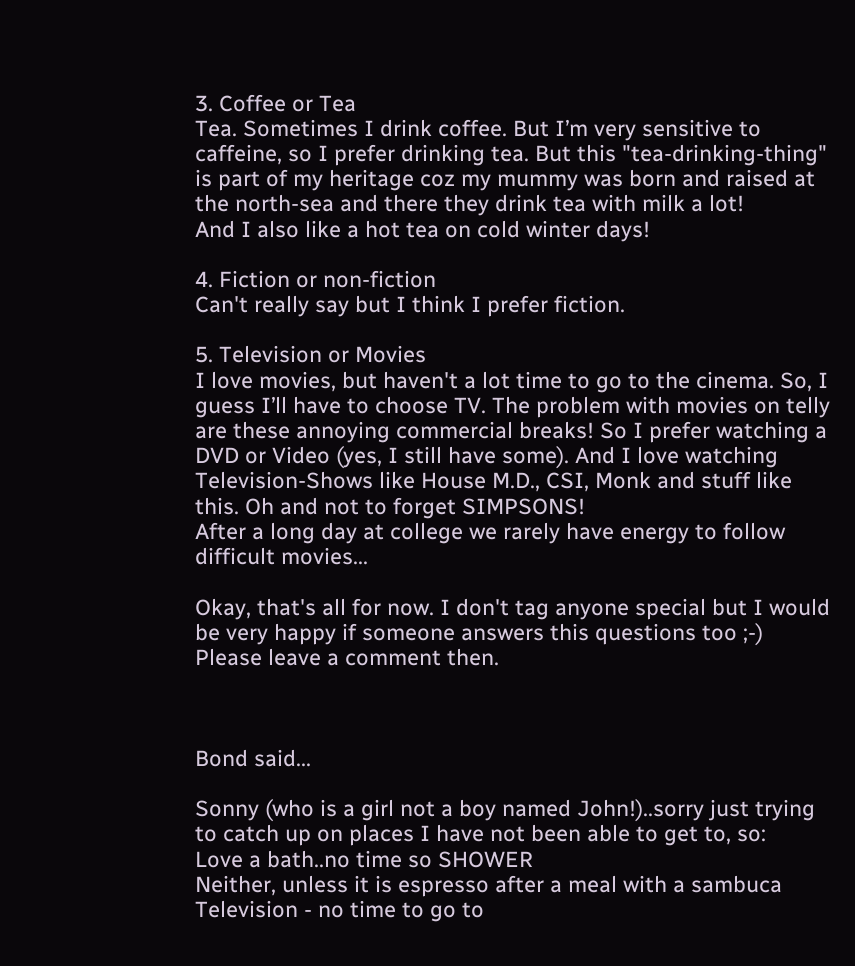3. Coffee or Tea
Tea. Sometimes I drink coffee. But I’m very sensitive to caffeine, so I prefer drinking tea. But this "tea-drinking-thing" is part of my heritage coz my mummy was born and raised at the north-sea and there they drink tea with milk a lot!
And I also like a hot tea on cold winter days!

4. Fiction or non-fiction
Can't really say but I think I prefer fiction.

5. Television or Movies
I love movies, but haven't a lot time to go to the cinema. So, I guess I’ll have to choose TV. The problem with movies on telly are these annoying commercial breaks! So I prefer watching a DVD or Video (yes, I still have some). And I love watching Television-Shows like House M.D., CSI, Monk and stuff like this. Oh and not to forget SIMPSONS!
After a long day at college we rarely have energy to follow difficult movies...

Okay, that's all for now. I don't tag anyone special but I would be very happy if someone answers this questions too ;-)
Please leave a comment then.



Bond said...

Sonny (who is a girl not a boy named John!)..sorry just trying to catch up on places I have not been able to get to, so:
Love a bath..no time so SHOWER
Neither, unless it is espresso after a meal with a sambuca
Television - no time to go to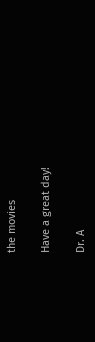the movies

Have a great day!

Dr. A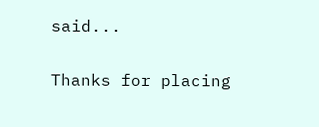said...

Thanks for placing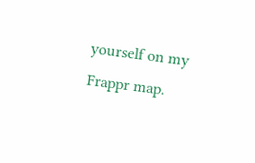yourself on my Frappr map.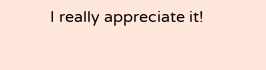I really appreciate it!